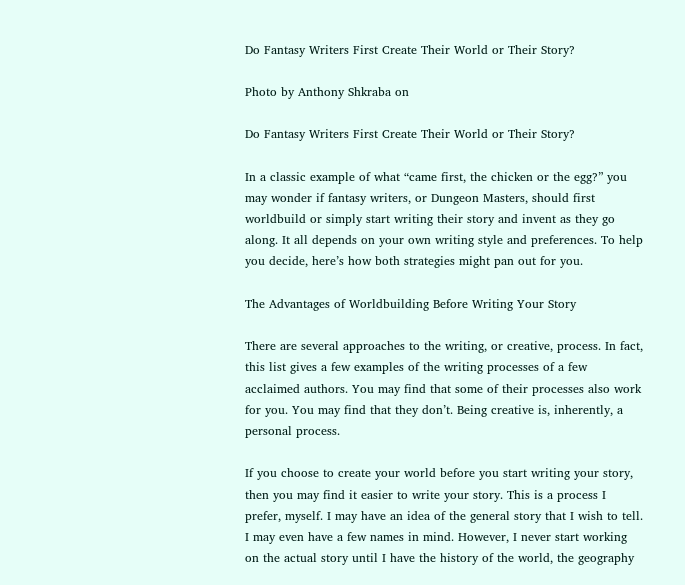Do Fantasy Writers First Create Their World or Their Story?

Photo by Anthony Shkraba on

Do Fantasy Writers First Create Their World or Their Story?

In a classic example of what “came first, the chicken or the egg?” you may wonder if fantasy writers, or Dungeon Masters, should first worldbuild or simply start writing their story and invent as they go along. It all depends on your own writing style and preferences. To help you decide, here’s how both strategies might pan out for you.

The Advantages of Worldbuilding Before Writing Your Story

There are several approaches to the writing, or creative, process. In fact, this list gives a few examples of the writing processes of a few acclaimed authors. You may find that some of their processes also work for you. You may find that they don’t. Being creative is, inherently, a personal process.

If you choose to create your world before you start writing your story, then you may find it easier to write your story. This is a process I prefer, myself. I may have an idea of the general story that I wish to tell. I may even have a few names in mind. However, I never start working on the actual story until I have the history of the world, the geography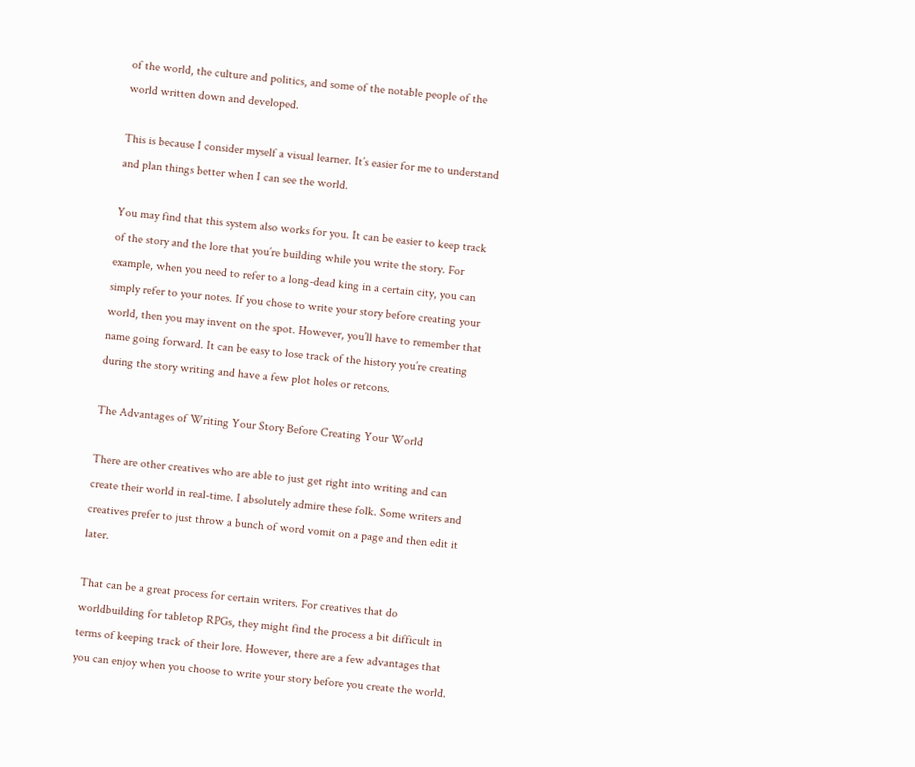of the world, the culture and politics, and some of the notable people of the world written down and developed.

This is because I consider myself a visual learner. It’s easier for me to understand and plan things better when I can see the world.

You may find that this system also works for you. It can be easier to keep track of the story and the lore that you’re building while you write the story. For example, when you need to refer to a long-dead king in a certain city, you can simply refer to your notes. If you chose to write your story before creating your world, then you may invent on the spot. However, you’ll have to remember that name going forward. It can be easy to lose track of the history you’re creating during the story writing and have a few plot holes or retcons.

The Advantages of Writing Your Story Before Creating Your World

There are other creatives who are able to just get right into writing and can create their world in real-time. I absolutely admire these folk. Some writers and creatives prefer to just throw a bunch of word vomit on a page and then edit it later.

That can be a great process for certain writers. For creatives that do worldbuilding for tabletop RPGs, they might find the process a bit difficult in terms of keeping track of their lore. However, there are a few advantages that you can enjoy when you choose to write your story before you create the world.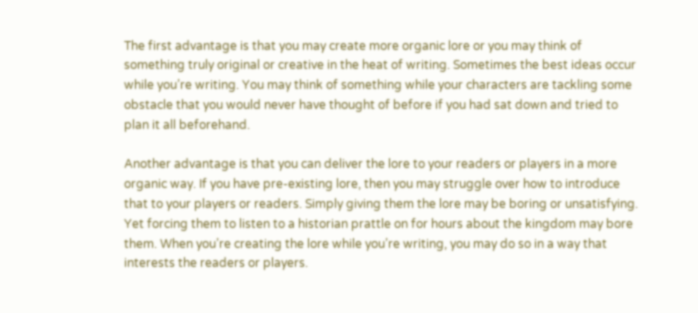The first advantage is that you may create more organic lore or you may think of something truly original or creative in the heat of writing. Sometimes the best ideas occur while you’re writing. You may think of something while your characters are tackling some obstacle that you would never have thought of before if you had sat down and tried to plan it all beforehand.

Another advantage is that you can deliver the lore to your readers or players in a more organic way. If you have pre-existing lore, then you may struggle over how to introduce that to your players or readers. Simply giving them the lore may be boring or unsatisfying. Yet forcing them to listen to a historian prattle on for hours about the kingdom may bore them. When you’re creating the lore while you’re writing, you may do so in a way that interests the readers or players.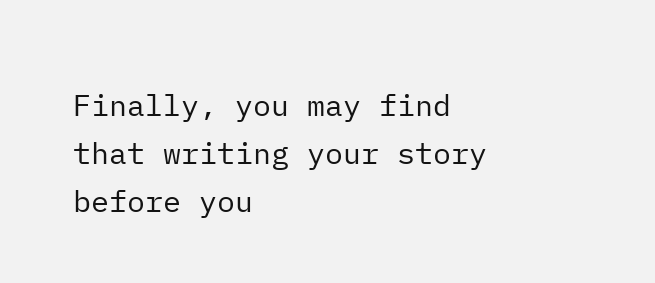Finally, you may find that writing your story before you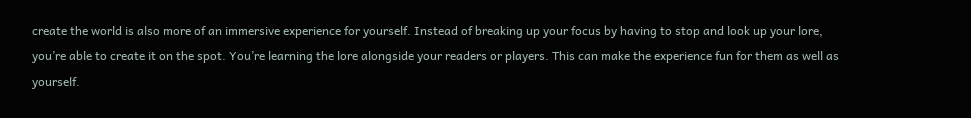create the world is also more of an immersive experience for yourself. Instead of breaking up your focus by having to stop and look up your lore, you’re able to create it on the spot. You’re learning the lore alongside your readers or players. This can make the experience fun for them as well as yourself.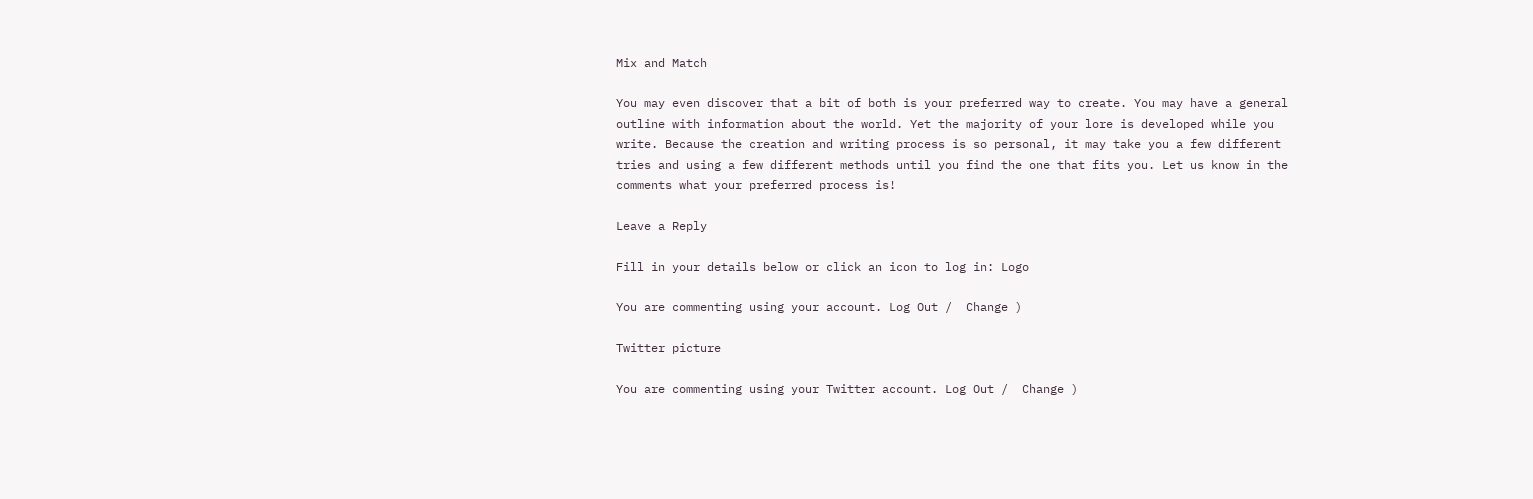Mix and Match

You may even discover that a bit of both is your preferred way to create. You may have a general outline with information about the world. Yet the majority of your lore is developed while you write. Because the creation and writing process is so personal, it may take you a few different tries and using a few different methods until you find the one that fits you. Let us know in the comments what your preferred process is!

Leave a Reply

Fill in your details below or click an icon to log in: Logo

You are commenting using your account. Log Out /  Change )

Twitter picture

You are commenting using your Twitter account. Log Out /  Change )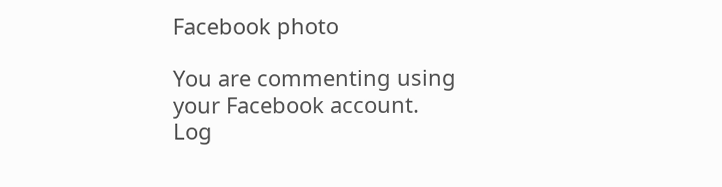Facebook photo

You are commenting using your Facebook account. Log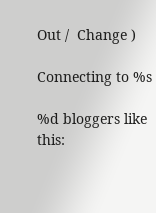Out /  Change )

Connecting to %s

%d bloggers like this: